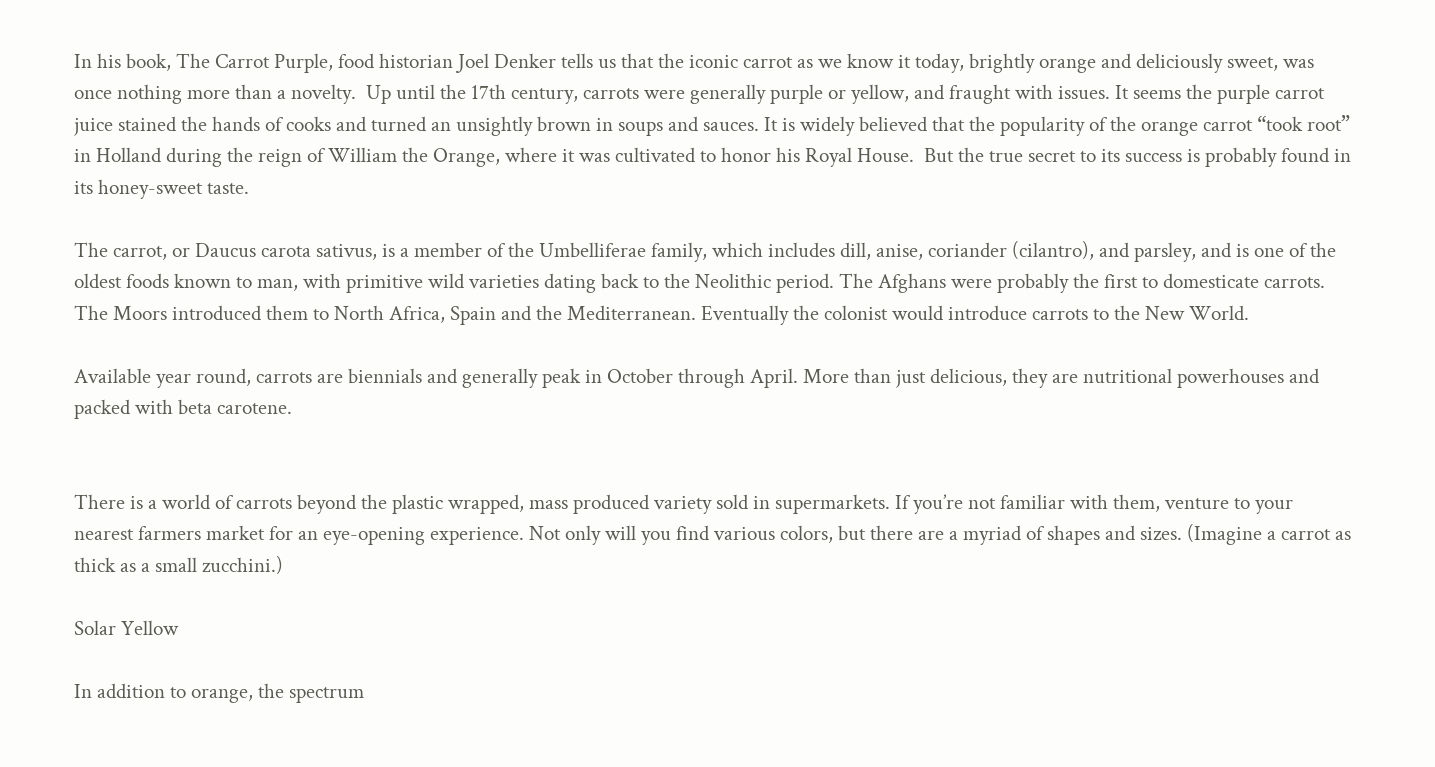In his book, The Carrot Purple, food historian Joel Denker tells us that the iconic carrot as we know it today, brightly orange and deliciously sweet, was once nothing more than a novelty.  Up until the 17th century, carrots were generally purple or yellow, and fraught with issues. It seems the purple carrot juice stained the hands of cooks and turned an unsightly brown in soups and sauces. It is widely believed that the popularity of the orange carrot “took root” in Holland during the reign of William the Orange, where it was cultivated to honor his Royal House.  But the true secret to its success is probably found in its honey-sweet taste.

The carrot, or Daucus carota sativus, is a member of the Umbelliferae family, which includes dill, anise, coriander (cilantro), and parsley, and is one of the oldest foods known to man, with primitive wild varieties dating back to the Neolithic period. The Afghans were probably the first to domesticate carrots. The Moors introduced them to North Africa, Spain and the Mediterranean. Eventually the colonist would introduce carrots to the New World.

Available year round, carrots are biennials and generally peak in October through April. More than just delicious, they are nutritional powerhouses and packed with beta carotene.


There is a world of carrots beyond the plastic wrapped, mass produced variety sold in supermarkets. If you’re not familiar with them, venture to your nearest farmers market for an eye-opening experience. Not only will you find various colors, but there are a myriad of shapes and sizes. (Imagine a carrot as thick as a small zucchini.)

Solar Yellow

In addition to orange, the spectrum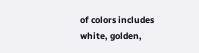of colors includes white, golden,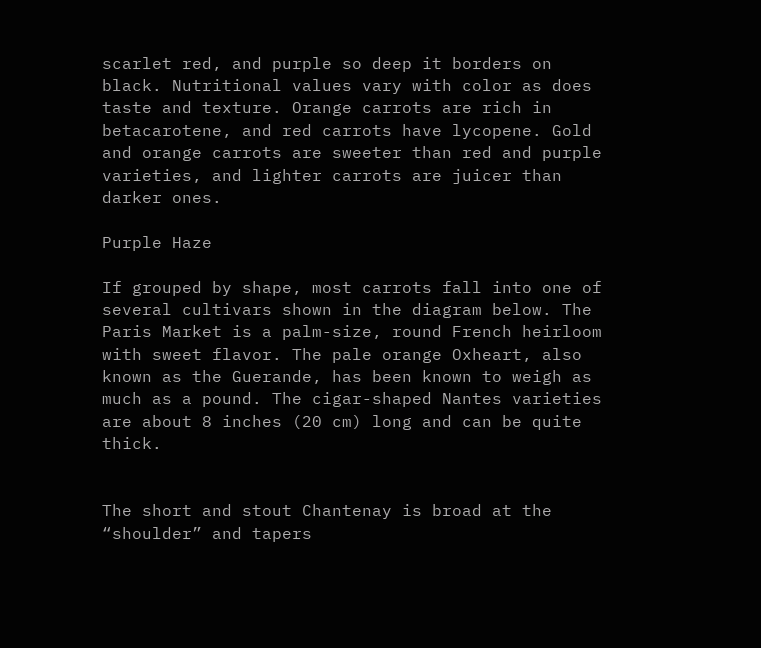scarlet red, and purple so deep it borders on black. Nutritional values vary with color as does taste and texture. Orange carrots are rich in betacarotene, and red carrots have lycopene. Gold and orange carrots are sweeter than red and purple varieties, and lighter carrots are juicer than darker ones.

Purple Haze

If grouped by shape, most carrots fall into one of several cultivars shown in the diagram below. The Paris Market is a palm-size, round French heirloom with sweet flavor. The pale orange Oxheart, also known as the Guerande, has been known to weigh as much as a pound. The cigar-shaped Nantes varieties are about 8 inches (20 cm) long and can be quite thick.


The short and stout Chantenay is broad at the “shoulder” and tapers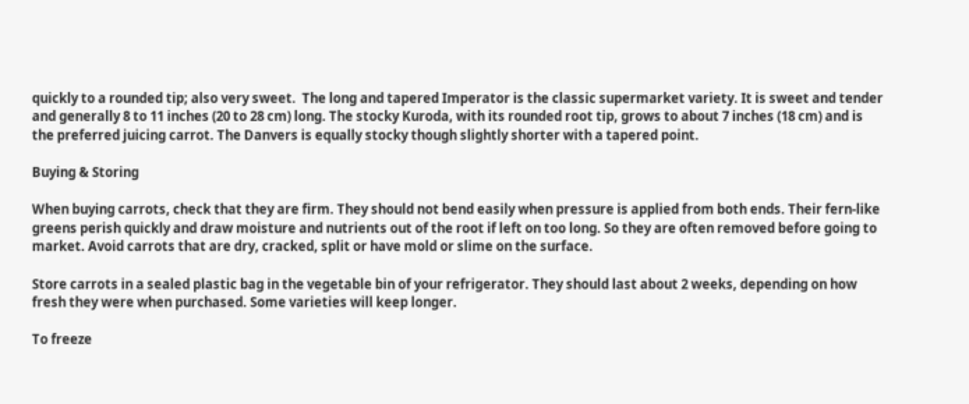quickly to a rounded tip; also very sweet.  The long and tapered Imperator is the classic supermarket variety. It is sweet and tender and generally 8 to 11 inches (20 to 28 cm) long. The stocky Kuroda, with its rounded root tip, grows to about 7 inches (18 cm) and is the preferred juicing carrot. The Danvers is equally stocky though slightly shorter with a tapered point.

Buying & Storing

When buying carrots, check that they are firm. They should not bend easily when pressure is applied from both ends. Their fern-like greens perish quickly and draw moisture and nutrients out of the root if left on too long. So they are often removed before going to market. Avoid carrots that are dry, cracked, split or have mold or slime on the surface.

Store carrots in a sealed plastic bag in the vegetable bin of your refrigerator. They should last about 2 weeks, depending on how fresh they were when purchased. Some varieties will keep longer.

To freeze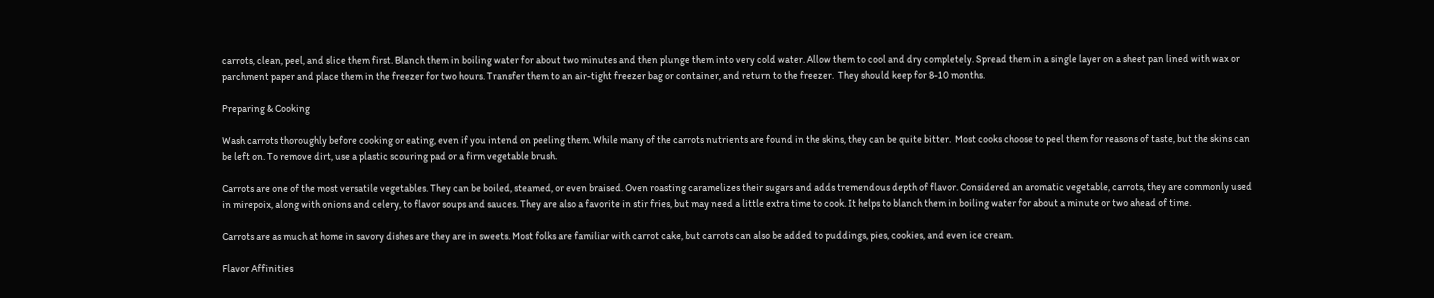carrots, clean, peel, and slice them first. Blanch them in boiling water for about two minutes and then plunge them into very cold water. Allow them to cool and dry completely. Spread them in a single layer on a sheet pan lined with wax or parchment paper and place them in the freezer for two hours. Transfer them to an air-tight freezer bag or container, and return to the freezer.  They should keep for 8-10 months.

Preparing & Cooking

Wash carrots thoroughly before cooking or eating, even if you intend on peeling them. While many of the carrots nutrients are found in the skins, they can be quite bitter.  Most cooks choose to peel them for reasons of taste, but the skins can be left on. To remove dirt, use a plastic scouring pad or a firm vegetable brush.

Carrots are one of the most versatile vegetables. They can be boiled, steamed, or even braised. Oven roasting caramelizes their sugars and adds tremendous depth of flavor. Considered an aromatic vegetable, carrots, they are commonly used in mirepoix, along with onions and celery, to flavor soups and sauces. They are also a favorite in stir fries, but may need a little extra time to cook. It helps to blanch them in boiling water for about a minute or two ahead of time.

Carrots are as much at home in savory dishes are they are in sweets. Most folks are familiar with carrot cake, but carrots can also be added to puddings, pies, cookies, and even ice cream.

Flavor Affinities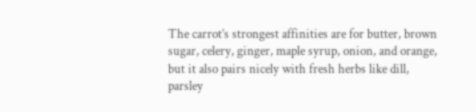The carrot’s strongest affinities are for butter, brown sugar, celery, ginger, maple syrup, onion, and orange, but it also pairs nicely with fresh herbs like dill, parsley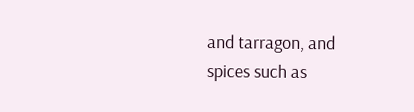and tarragon, and spices such as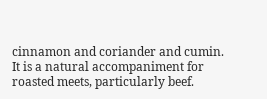cinnamon and coriander and cumin. It is a natural accompaniment for roasted meets, particularly beef.